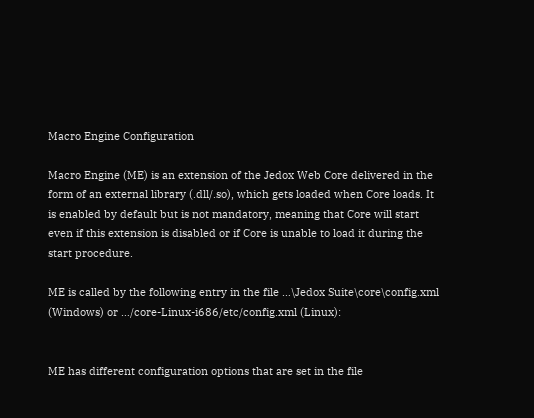Macro Engine Configuration

Macro Engine (ME) is an extension of the Jedox Web Core delivered in the form of an external library (.dll/.so), which gets loaded when Core loads. It is enabled by default but is not mandatory, meaning that Core will start even if this extension is disabled or if Core is unable to load it during the start procedure.

ME is called by the following entry in the file …\Jedox Suite\core\config.xml (Windows) or …/core-Linux-i686/etc/config.xml (Linux):


ME has different configuration options that are set in the file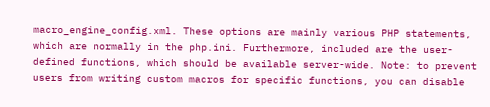macro_engine_config.xml. These options are mainly various PHP statements, which are normally in the php.ini. Furthermore, included are the user-defined functions, which should be available server-wide. Note: to prevent users from writing custom macros for specific functions, you can disable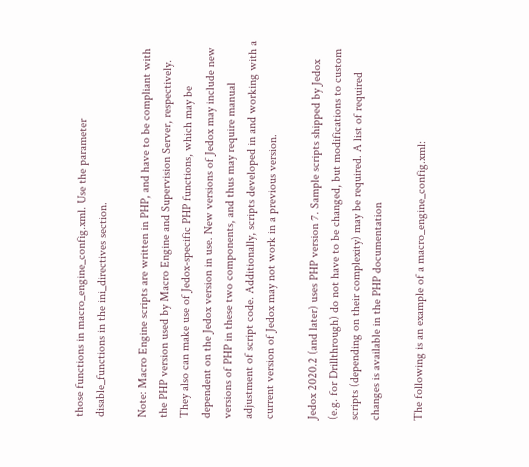those functions in macro_engine_config.xml. Use the parameter disable_functions in the ini_directives section.

Note: Macro Engine scripts are written in PHP, and have to be compliant with the PHP version used by Macro Engine and Supervision Server, respectively. They also can make use of Jedox-specific PHP functions, which may be dependent on the Jedox version in use. New versions of Jedox may include new versions of PHP in these two components, and thus may require manual adjustment of script code. Additionally, scripts developed in and working with a current version of Jedox may not work in a previous version.

Jedox 2020.2 (and later) uses PHP version 7. Sample scripts shipped by Jedox (e.g. for Drillthrough) do not have to be changed, but modifications to custom scripts (depending on their complexity) may be required. A list of required changes is available in the PHP documentation

The following is an example of a macro_engine_config.xml: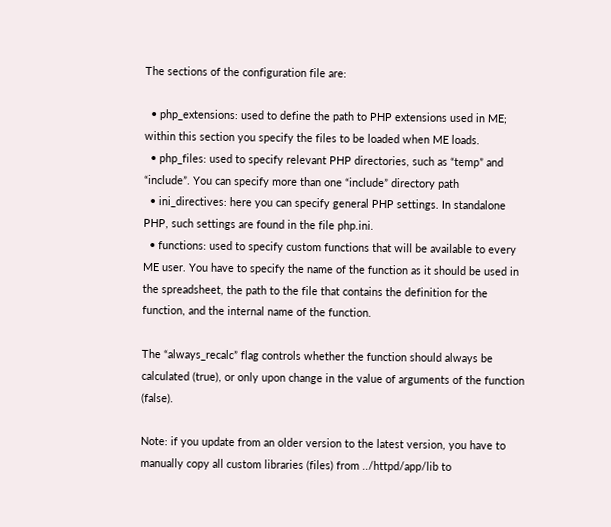The sections of the configuration file are:

  • php_extensions: used to define the path to PHP extensions used in ME; within this section you specify the files to be loaded when ME loads.
  • php_files: used to specify relevant PHP directories, such as “temp” and “include”. You can specify more than one “include” directory path
  • ini_directives: here you can specify general PHP settings. In standalone PHP, such settings are found in the file php.ini.
  • functions: used to specify custom functions that will be available to every ME user. You have to specify the name of the function as it should be used in the spreadsheet, the path to the file that contains the definition for the function, and the internal name of the function.

The “always_recalc” flag controls whether the function should always be calculated (true), or only upon change in the value of arguments of the function (false).

Note: if you update from an older version to the latest version, you have to manually copy all custom libraries (files) from ../httpd/app/lib to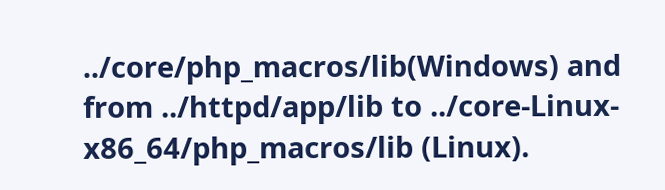../core/php_macros/lib(Windows) and from ../httpd/app/lib to ../core-Linux-x86_64/php_macros/lib (Linux).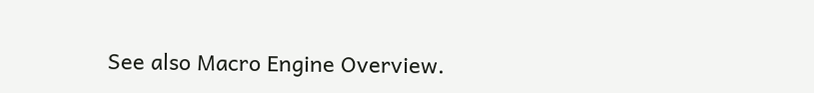See also Macro Engine Overview.